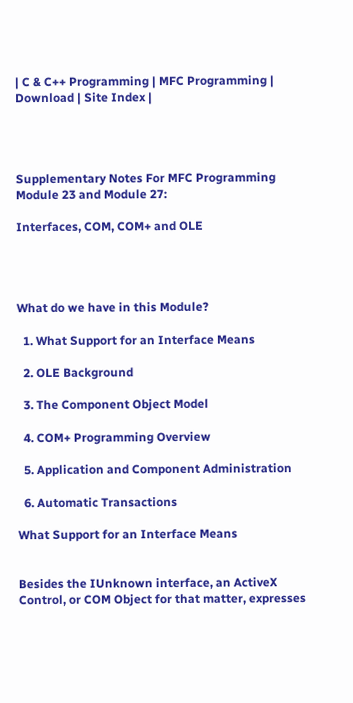| C & C++ Programming | MFC Programming | Download | Site Index |




Supplementary Notes For MFC Programming Module 23 and Module 27:

Interfaces, COM, COM+ and OLE




What do we have in this Module?

  1. What Support for an Interface Means

  2. OLE Background

  3. The Component Object Model

  4. COM+ Programming Overview

  5. Application and Component Administration

  6. Automatic Transactions

What Support for an Interface Means


Besides the IUnknown interface, an ActiveX Control, or COM Object for that matter, expresses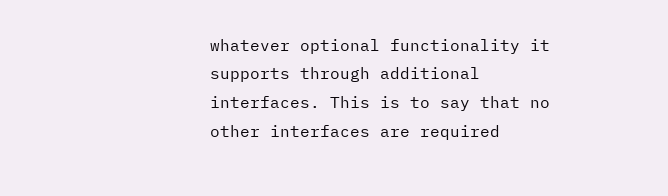whatever optional functionality it supports through additional interfaces. This is to say that no other interfaces are required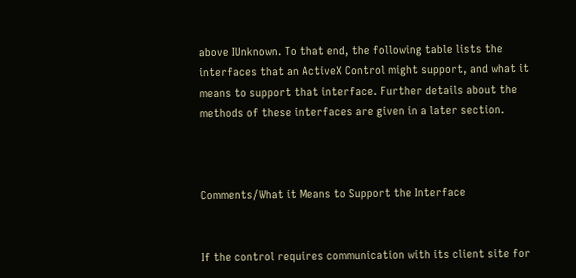above IUnknown. To that end, the following table lists the interfaces that an ActiveX Control might support, and what it means to support that interface. Further details about the methods of these interfaces are given in a later section.



Comments/What it Means to Support the Interface


If the control requires communication with its client site for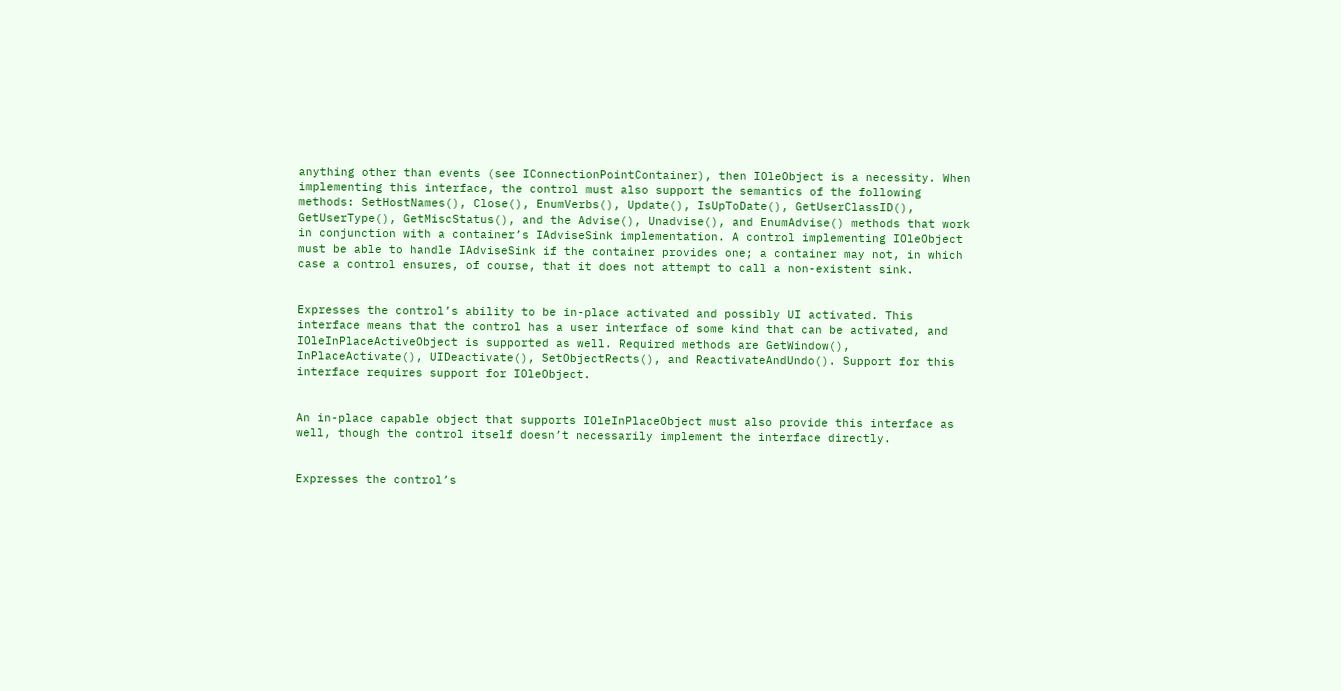anything other than events (see IConnectionPointContainer), then IOleObject is a necessity. When implementing this interface, the control must also support the semantics of the following methods: SetHostNames(), Close(), EnumVerbs(), Update(), IsUpToDate(), GetUserClassID(), GetUserType(), GetMiscStatus(), and the Advise(), Unadvise(), and EnumAdvise() methods that work in conjunction with a container’s IAdviseSink implementation. A control implementing IOleObject must be able to handle IAdviseSink if the container provides one; a container may not, in which case a control ensures, of course, that it does not attempt to call a non-existent sink.


Expresses the control’s ability to be in-place activated and possibly UI activated. This interface means that the control has a user interface of some kind that can be activated, and IOleInPlaceActiveObject is supported as well. Required methods are GetWindow(), InPlaceActivate(), UIDeactivate(), SetObjectRects(), and ReactivateAndUndo(). Support for this interface requires support for IOleObject.


An in-place capable object that supports IOleInPlaceObject must also provide this interface as well, though the control itself doesn’t necessarily implement the interface directly.


Expresses the control’s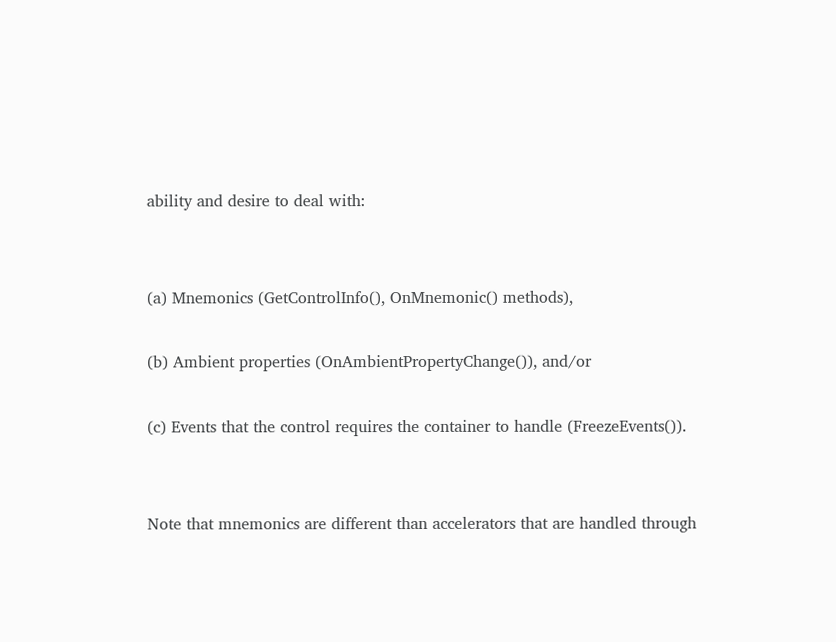ability and desire to deal with:


(a) Mnemonics (GetControlInfo(), OnMnemonic() methods),

(b) Ambient properties (OnAmbientPropertyChange()), and/or

(c) Events that the control requires the container to handle (FreezeEvents()).


Note that mnemonics are different than accelerators that are handled through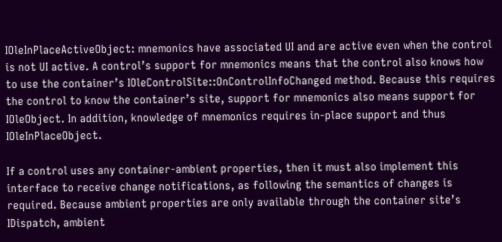IOleInPlaceActiveObject: mnemonics have associated UI and are active even when the control is not UI active. A control’s support for mnemonics means that the control also knows how to use the container’s IOleControlSite::OnControlInfoChanged method. Because this requires the control to know the container’s site, support for mnemonics also means support for IOleObject. In addition, knowledge of mnemonics requires in-place support and thus IOleInPlaceObject.

If a control uses any container-ambient properties, then it must also implement this interface to receive change notifications, as following the semantics of changes is required. Because ambient properties are only available through the container site’s IDispatch, ambient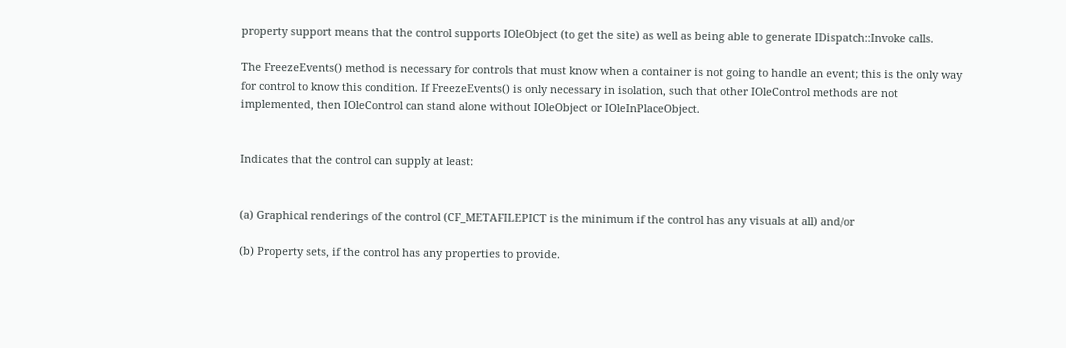property support means that the control supports IOleObject (to get the site) as well as being able to generate IDispatch::Invoke calls.

The FreezeEvents() method is necessary for controls that must know when a container is not going to handle an event; this is the only way for control to know this condition. If FreezeEvents() is only necessary in isolation, such that other IOleControl methods are not implemented, then IOleControl can stand alone without IOleObject or IOleInPlaceObject.


Indicates that the control can supply at least:


(a) Graphical renderings of the control (CF_METAFILEPICT is the minimum if the control has any visuals at all) and/or

(b) Property sets, if the control has any properties to provide.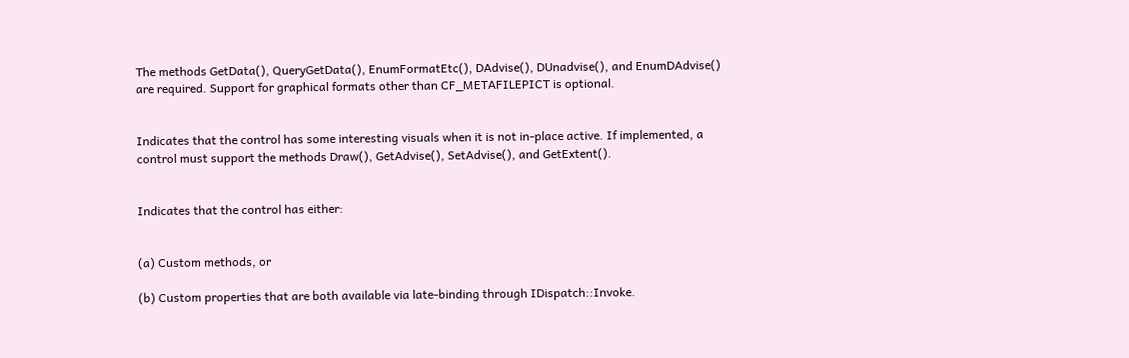The methods GetData(), QueryGetData(), EnumFormatEtc(), DAdvise(), DUnadvise(), and EnumDAdvise() are required. Support for graphical formats other than CF_METAFILEPICT is optional.


Indicates that the control has some interesting visuals when it is not in-place active. If implemented, a control must support the methods Draw(), GetAdvise(), SetAdvise(), and GetExtent().


Indicates that the control has either:


(a) Custom methods, or

(b) Custom properties that are both available via late-binding through IDispatch::Invoke.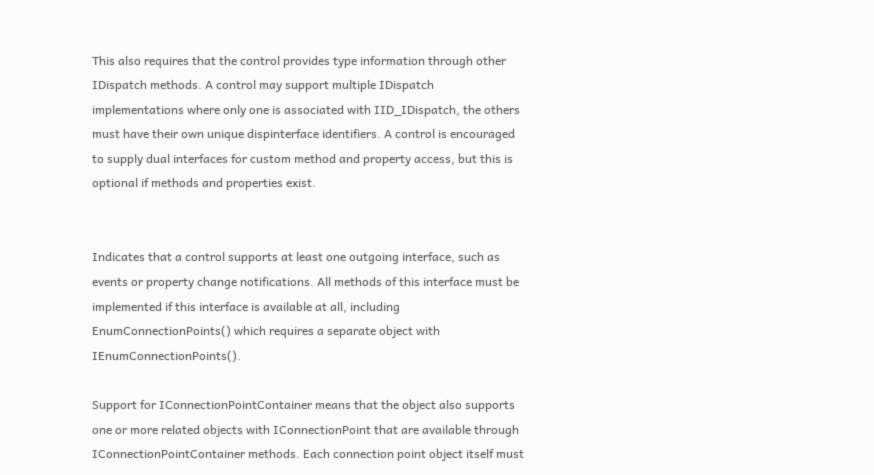This also requires that the control provides type information through other IDispatch methods. A control may support multiple IDispatch implementations where only one is associated with IID_IDispatch, the others must have their own unique dispinterface identifiers. A control is encouraged to supply dual interfaces for custom method and property access, but this is optional if methods and properties exist.


Indicates that a control supports at least one outgoing interface, such as events or property change notifications. All methods of this interface must be implemented if this interface is available at all, including EnumConnectionPoints() which requires a separate object with IEnumConnectionPoints().

Support for IConnectionPointContainer means that the object also supports one or more related objects with IConnectionPoint that are available through IConnectionPointContainer methods. Each connection point object itself must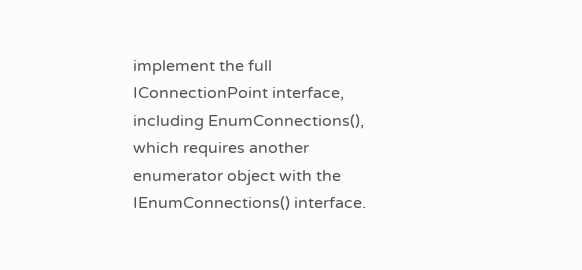implement the full IConnectionPoint interface, including EnumConnections(), which requires another enumerator object with the IEnumConnections() interface.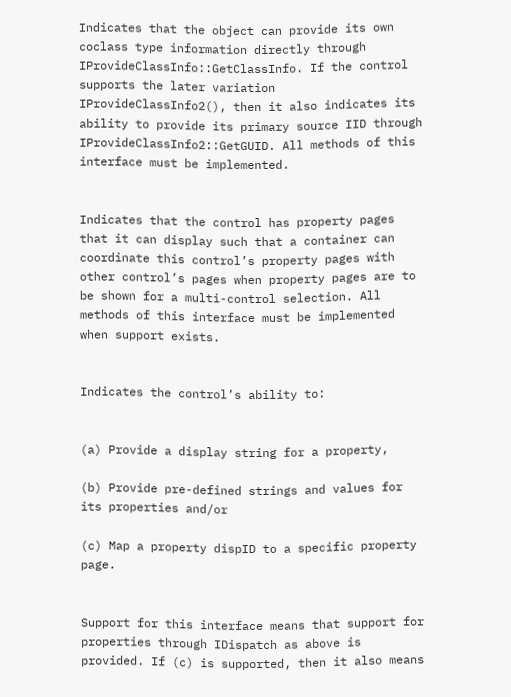Indicates that the object can provide its own coclass type information directly through IProvideClassInfo::GetClassInfo. If the control supports the later variation IProvideClassInfo2(), then it also indicates its ability to provide its primary source IID through IProvideClassInfo2::GetGUID. All methods of this interface must be implemented.


Indicates that the control has property pages that it can display such that a container can coordinate this control’s property pages with other control’s pages when property pages are to be shown for a multi-control selection. All methods of this interface must be implemented when support exists.


Indicates the control’s ability to:


(a) Provide a display string for a property,

(b) Provide pre-defined strings and values for its properties and/or

(c) Map a property dispID to a specific property page.


Support for this interface means that support for properties through IDispatch as above is provided. If (c) is supported, then it also means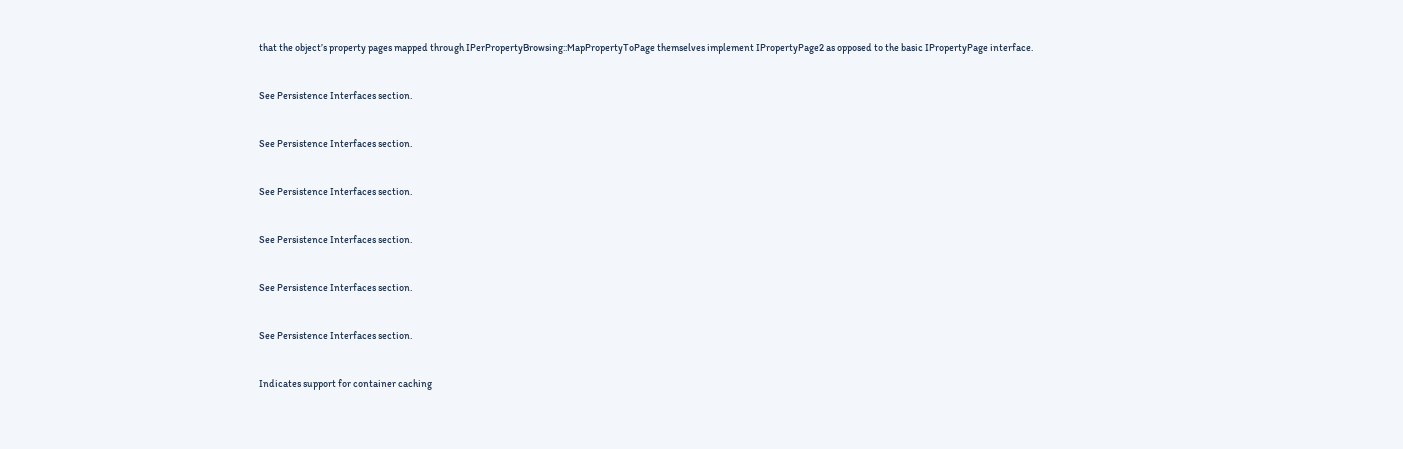that the object’s property pages mapped through IPerPropertyBrowsing::MapPropertyToPage themselves implement IPropertyPage2 as opposed to the basic IPropertyPage interface.


See Persistence Interfaces section.


See Persistence Interfaces section.


See Persistence Interfaces section.


See Persistence Interfaces section.


See Persistence Interfaces section.


See Persistence Interfaces section.


Indicates support for container caching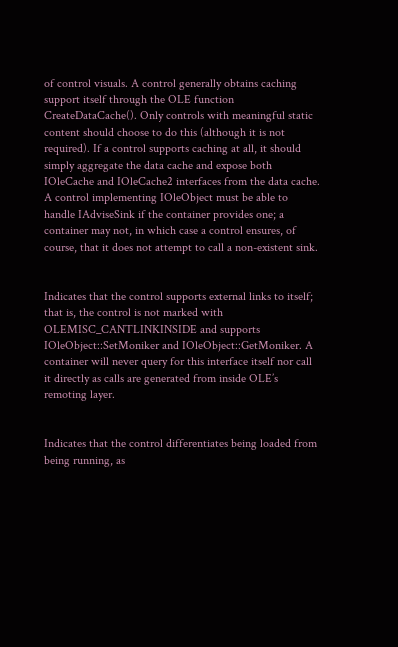of control visuals. A control generally obtains caching support itself through the OLE function CreateDataCache(). Only controls with meaningful static content should choose to do this (although it is not required). If a control supports caching at all, it should simply aggregate the data cache and expose both IOleCache and IOleCache2 interfaces from the data cache. A control implementing IOleObject must be able to handle IAdviseSink if the container provides one; a container may not, in which case a control ensures, of course, that it does not attempt to call a non-existent sink.


Indicates that the control supports external links to itself; that is, the control is not marked with OLEMISC_CANTLINKINSIDE and supports IOleObject::SetMoniker and IOleObject::GetMoniker. A container will never query for this interface itself nor call it directly as calls are generated from inside OLE’s remoting layer.


Indicates that the control differentiates being loaded from being running, as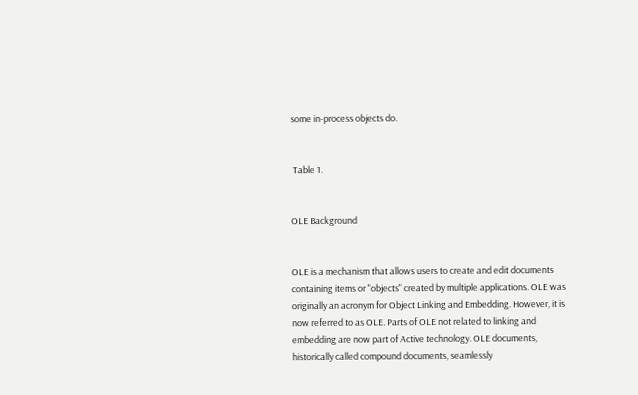some in-process objects do.


 Table 1.


OLE Background


OLE is a mechanism that allows users to create and edit documents containing items or "objects" created by multiple applications. OLE was originally an acronym for Object Linking and Embedding. However, it is now referred to as OLE. Parts of OLE not related to linking and embedding are now part of Active technology. OLE documents, historically called compound documents, seamlessly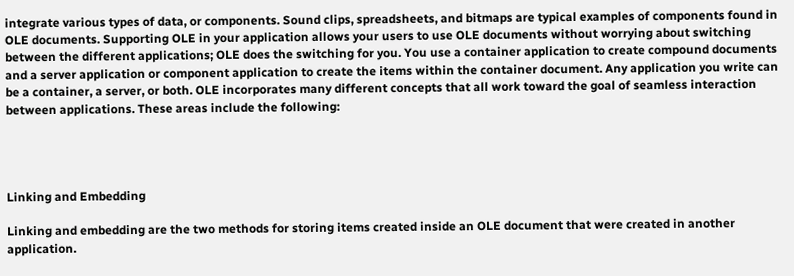integrate various types of data, or components. Sound clips, spreadsheets, and bitmaps are typical examples of components found in OLE documents. Supporting OLE in your application allows your users to use OLE documents without worrying about switching between the different applications; OLE does the switching for you. You use a container application to create compound documents and a server application or component application to create the items within the container document. Any application you write can be a container, a server, or both. OLE incorporates many different concepts that all work toward the goal of seamless interaction between applications. These areas include the following:




Linking and Embedding

Linking and embedding are the two methods for storing items created inside an OLE document that were created in another application.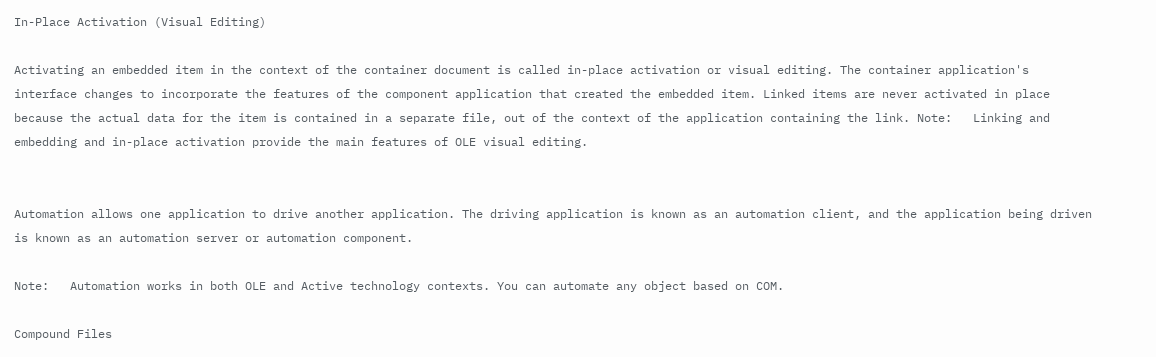In-Place Activation (Visual Editing)

Activating an embedded item in the context of the container document is called in-place activation or visual editing. The container application's interface changes to incorporate the features of the component application that created the embedded item. Linked items are never activated in place because the actual data for the item is contained in a separate file, out of the context of the application containing the link. Note:   Linking and embedding and in-place activation provide the main features of OLE visual editing.


Automation allows one application to drive another application. The driving application is known as an automation client, and the application being driven is known as an automation server or automation component.

Note:   Automation works in both OLE and Active technology contexts. You can automate any object based on COM.

Compound Files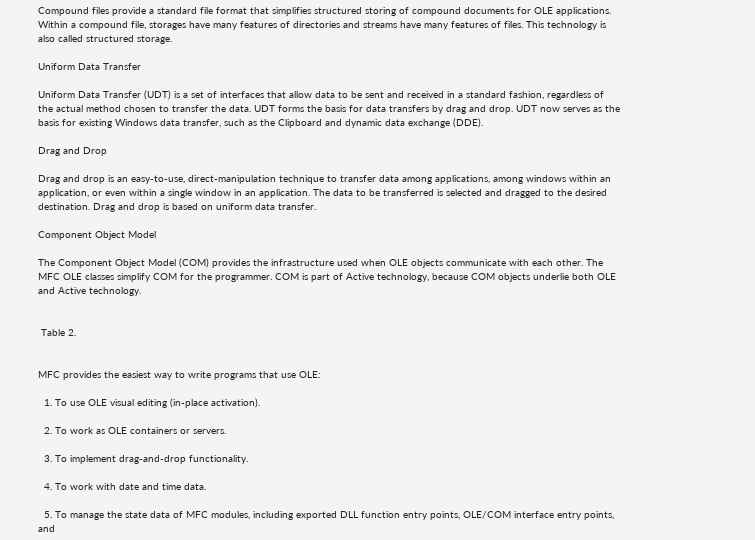Compound files provide a standard file format that simplifies structured storing of compound documents for OLE applications. Within a compound file, storages have many features of directories and streams have many features of files. This technology is also called structured storage.

Uniform Data Transfer

Uniform Data Transfer (UDT) is a set of interfaces that allow data to be sent and received in a standard fashion, regardless of the actual method chosen to transfer the data. UDT forms the basis for data transfers by drag and drop. UDT now serves as the basis for existing Windows data transfer, such as the Clipboard and dynamic data exchange (DDE).

Drag and Drop

Drag and drop is an easy-to-use, direct-manipulation technique to transfer data among applications, among windows within an application, or even within a single window in an application. The data to be transferred is selected and dragged to the desired destination. Drag and drop is based on uniform data transfer.

Component Object Model

The Component Object Model (COM) provides the infrastructure used when OLE objects communicate with each other. The MFC OLE classes simplify COM for the programmer. COM is part of Active technology, because COM objects underlie both OLE and Active technology.


 Table 2.


MFC provides the easiest way to write programs that use OLE:

  1. To use OLE visual editing (in-place activation).

  2. To work as OLE containers or servers.

  3. To implement drag-and-drop functionality.

  4. To work with date and time data.

  5. To manage the state data of MFC modules, including exported DLL function entry points, OLE/COM interface entry points, and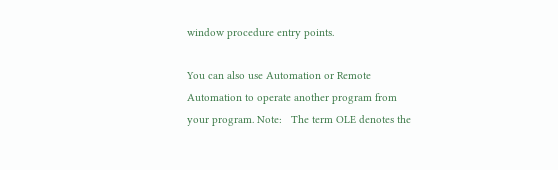window procedure entry points.

You can also use Automation or Remote Automation to operate another program from your program. Note:   The term OLE denotes the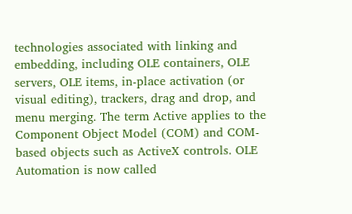technologies associated with linking and embedding, including OLE containers, OLE servers, OLE items, in-place activation (or visual editing), trackers, drag and drop, and menu merging. The term Active applies to the Component Object Model (COM) and COM-based objects such as ActiveX controls. OLE Automation is now called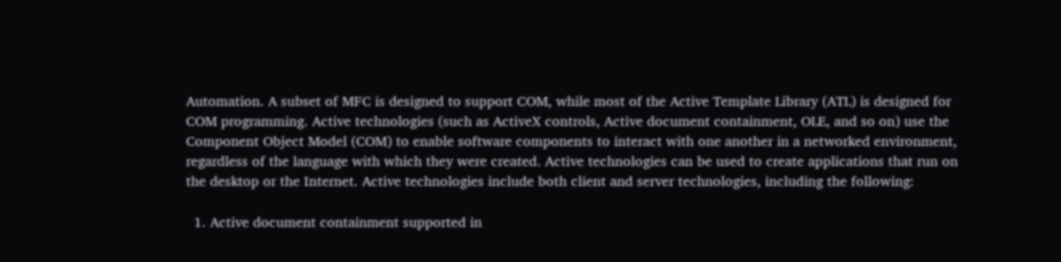Automation. A subset of MFC is designed to support COM, while most of the Active Template Library (ATL) is designed for COM programming. Active technologies (such as ActiveX controls, Active document containment, OLE, and so on) use the Component Object Model (COM) to enable software components to interact with one another in a networked environment, regardless of the language with which they were created. Active technologies can be used to create applications that run on the desktop or the Internet. Active technologies include both client and server technologies, including the following:

  1. Active document containment supported in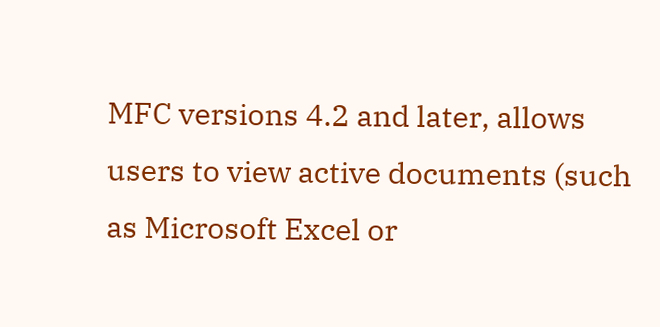MFC versions 4.2 and later, allows users to view active documents (such as Microsoft Excel or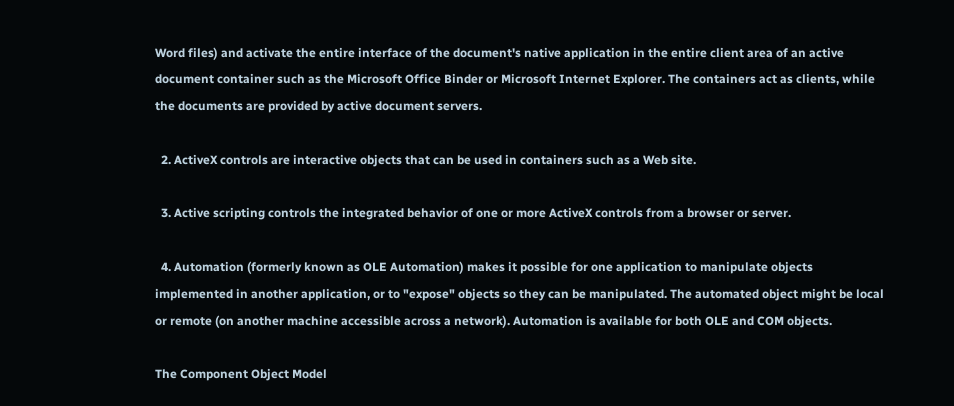Word files) and activate the entire interface of the document's native application in the entire client area of an active document container such as the Microsoft Office Binder or Microsoft Internet Explorer. The containers act as clients, while the documents are provided by active document servers.

  2. ActiveX controls are interactive objects that can be used in containers such as a Web site.

  3. Active scripting controls the integrated behavior of one or more ActiveX controls from a browser or server.

  4. Automation (formerly known as OLE Automation) makes it possible for one application to manipulate objects implemented in another application, or to "expose" objects so they can be manipulated. The automated object might be local or remote (on another machine accessible across a network). Automation is available for both OLE and COM objects.

The Component Object Model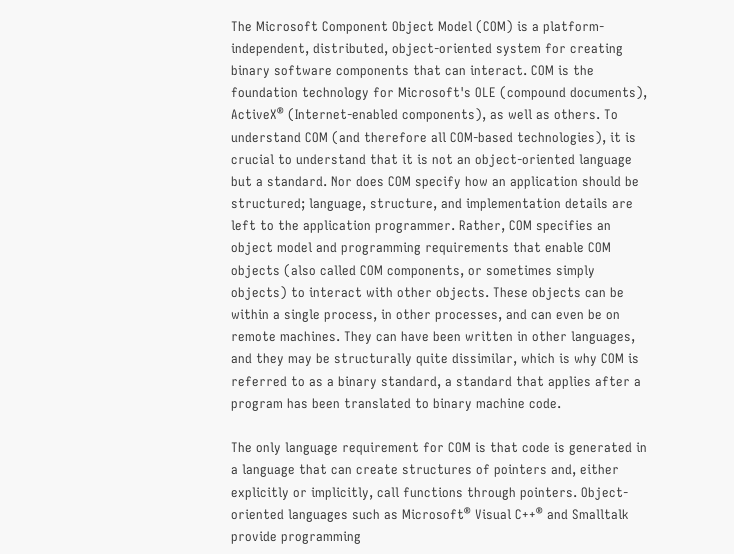The Microsoft Component Object Model (COM) is a platform-independent, distributed, object-oriented system for creating binary software components that can interact. COM is the foundation technology for Microsoft's OLE (compound documents), ActiveX® (Internet-enabled components), as well as others. To understand COM (and therefore all COM-based technologies), it is crucial to understand that it is not an object-oriented language but a standard. Nor does COM specify how an application should be structured; language, structure, and implementation details are left to the application programmer. Rather, COM specifies an object model and programming requirements that enable COM objects (also called COM components, or sometimes simply objects) to interact with other objects. These objects can be within a single process, in other processes, and can even be on remote machines. They can have been written in other languages, and they may be structurally quite dissimilar, which is why COM is referred to as a binary standard, a standard that applies after a program has been translated to binary machine code.

The only language requirement for COM is that code is generated in a language that can create structures of pointers and, either explicitly or implicitly, call functions through pointers. Object-oriented languages such as Microsoft® Visual C++® and Smalltalk provide programming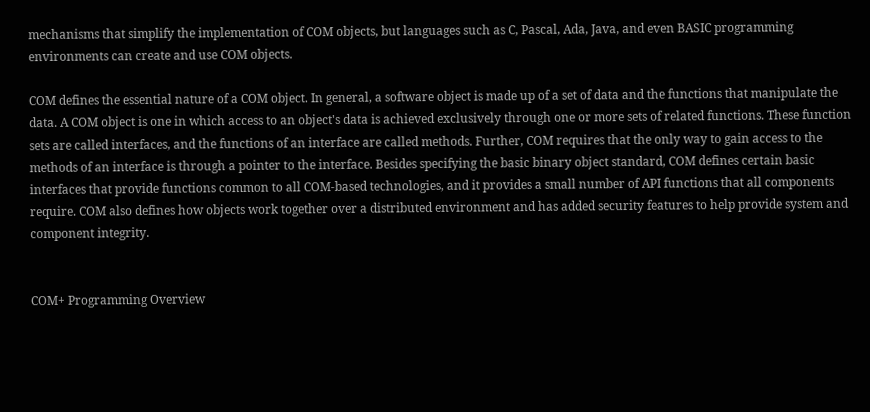mechanisms that simplify the implementation of COM objects, but languages such as C, Pascal, Ada, Java, and even BASIC programming environments can create and use COM objects.

COM defines the essential nature of a COM object. In general, a software object is made up of a set of data and the functions that manipulate the data. A COM object is one in which access to an object's data is achieved exclusively through one or more sets of related functions. These function sets are called interfaces, and the functions of an interface are called methods. Further, COM requires that the only way to gain access to the methods of an interface is through a pointer to the interface. Besides specifying the basic binary object standard, COM defines certain basic interfaces that provide functions common to all COM-based technologies, and it provides a small number of API functions that all components require. COM also defines how objects work together over a distributed environment and has added security features to help provide system and component integrity.


COM+ Programming Overview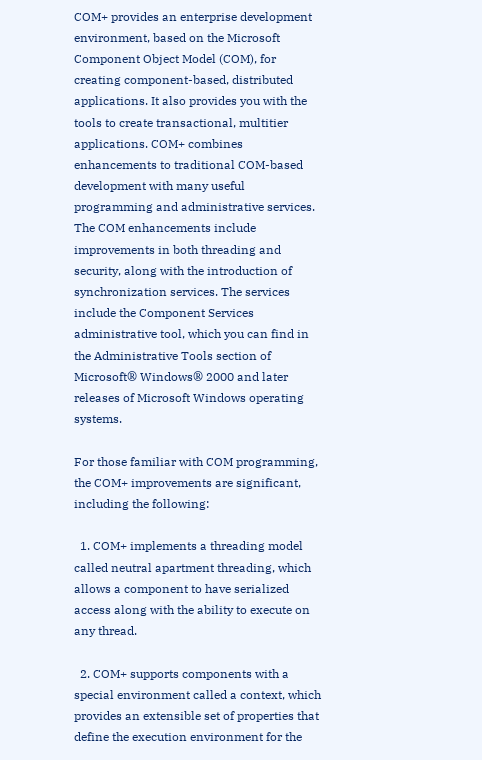COM+ provides an enterprise development environment, based on the Microsoft Component Object Model (COM), for creating component-based, distributed applications. It also provides you with the tools to create transactional, multitier applications. COM+ combines enhancements to traditional COM-based development with many useful programming and administrative services. The COM enhancements include improvements in both threading and security, along with the introduction of synchronization services. The services include the Component Services administrative tool, which you can find in the Administrative Tools section of Microsoft® Windows® 2000 and later releases of Microsoft Windows operating systems.

For those familiar with COM programming, the COM+ improvements are significant, including the following:

  1. COM+ implements a threading model called neutral apartment threading, which allows a component to have serialized access along with the ability to execute on any thread.

  2. COM+ supports components with a special environment called a context, which provides an extensible set of properties that define the execution environment for the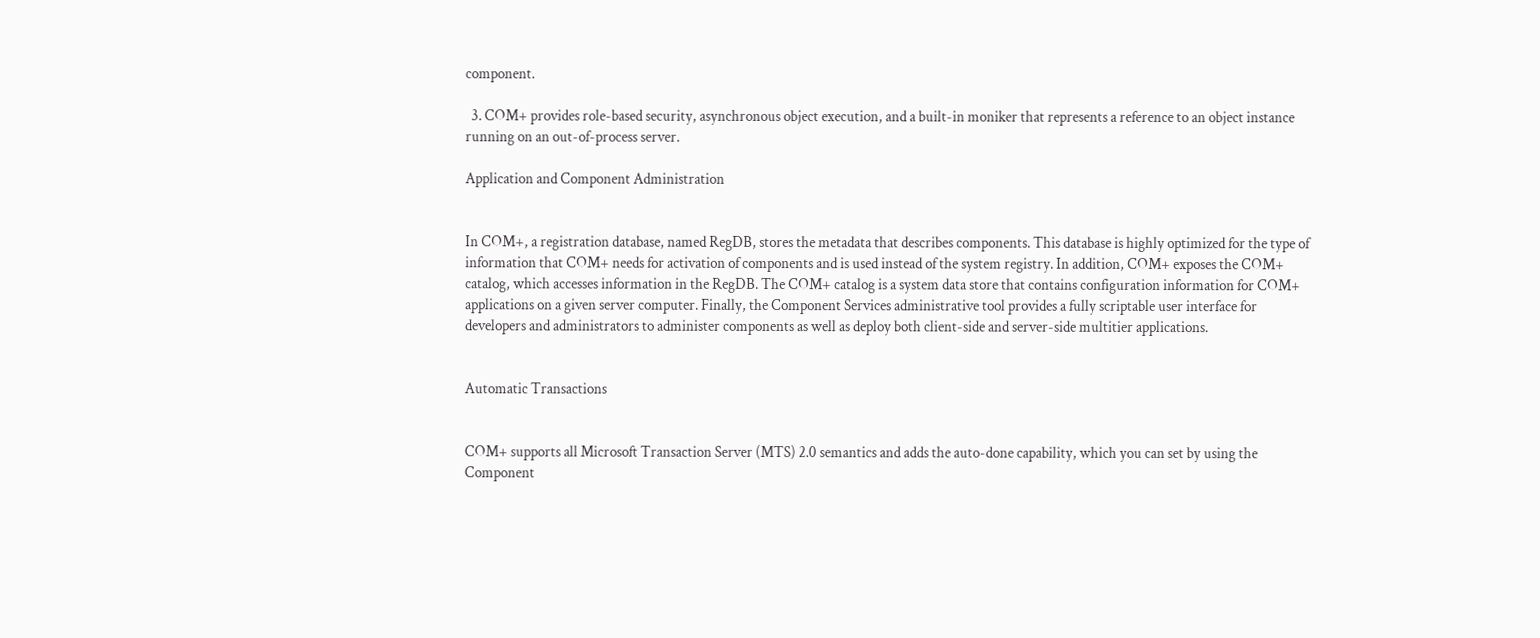component.

  3. COM+ provides role-based security, asynchronous object execution, and a built-in moniker that represents a reference to an object instance running on an out-of-process server.

Application and Component Administration


In COM+, a registration database, named RegDB, stores the metadata that describes components. This database is highly optimized for the type of information that COM+ needs for activation of components and is used instead of the system registry. In addition, COM+ exposes the COM+ catalog, which accesses information in the RegDB. The COM+ catalog is a system data store that contains configuration information for COM+ applications on a given server computer. Finally, the Component Services administrative tool provides a fully scriptable user interface for developers and administrators to administer components as well as deploy both client-side and server-side multitier applications.


Automatic Transactions


COM+ supports all Microsoft Transaction Server (MTS) 2.0 semantics and adds the auto-done capability, which you can set by using the Component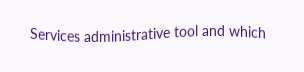Services administrative tool and which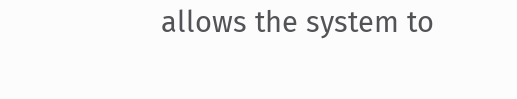allows the system to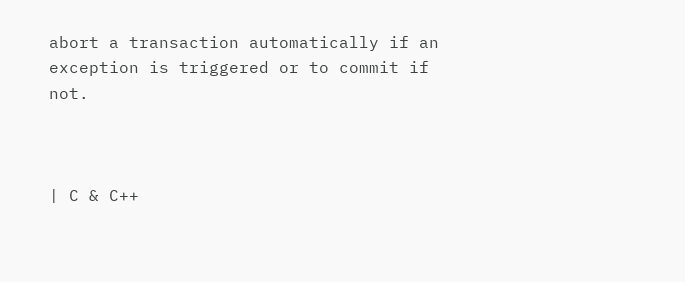abort a transaction automatically if an exception is triggered or to commit if not.



| C & C++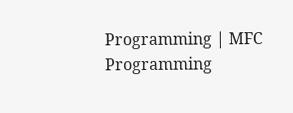Programming | MFC Programming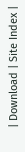| Download | Site Index |